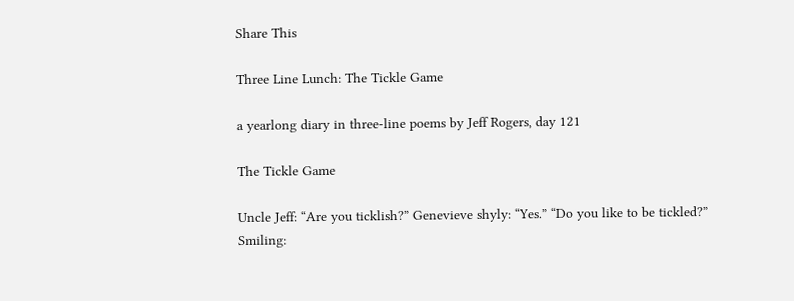Share This

Three Line Lunch: The Tickle Game

a yearlong diary in three-line poems by Jeff Rogers, day 121

The Tickle Game

Uncle Jeff: “Are you ticklish?” Genevieve shyly: “Yes.” “Do you like to be tickled?”
Smiling: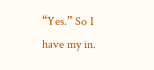“Yes.” So I have my in.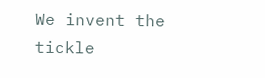We invent the tickle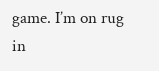game. I’m on rug in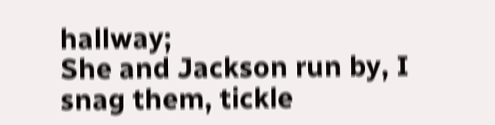hallway;
She and Jackson run by, I snag them, tickle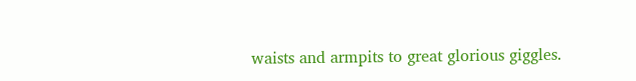waists and armpits to great glorious giggles.